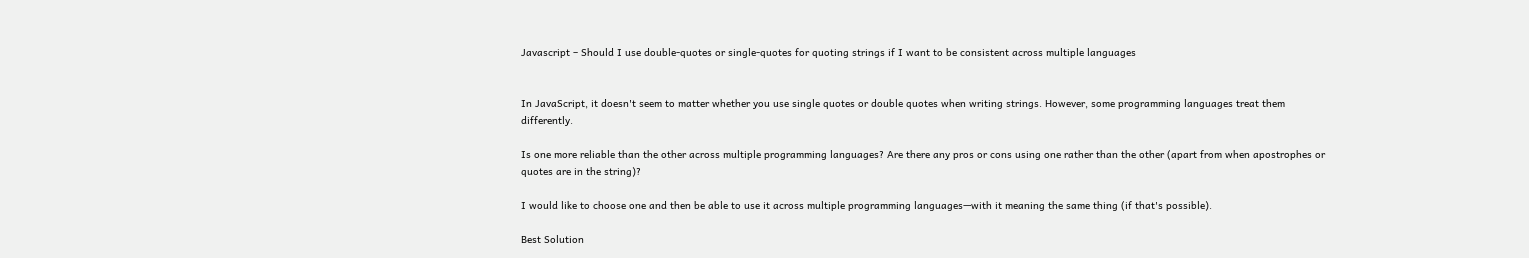Javascript – Should I use double-quotes or single-quotes for quoting strings if I want to be consistent across multiple languages


In JavaScript, it doesn't seem to matter whether you use single quotes or double quotes when writing strings. However, some programming languages treat them differently.

Is one more reliable than the other across multiple programming languages? Are there any pros or cons using one rather than the other (apart from when apostrophes or quotes are in the string)?

I would like to choose one and then be able to use it across multiple programming languages—with it meaning the same thing (if that's possible).

Best Solution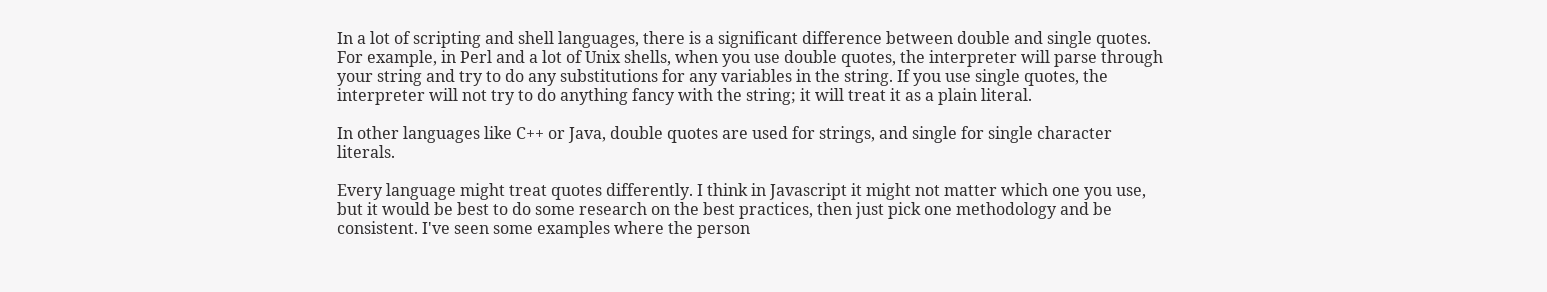In a lot of scripting and shell languages, there is a significant difference between double and single quotes. For example, in Perl and a lot of Unix shells, when you use double quotes, the interpreter will parse through your string and try to do any substitutions for any variables in the string. If you use single quotes, the interpreter will not try to do anything fancy with the string; it will treat it as a plain literal.

In other languages like C++ or Java, double quotes are used for strings, and single for single character literals.

Every language might treat quotes differently. I think in Javascript it might not matter which one you use, but it would be best to do some research on the best practices, then just pick one methodology and be consistent. I've seen some examples where the person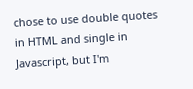chose to use double quotes in HTML and single in Javascript, but I'm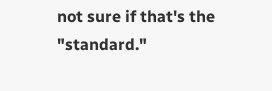not sure if that's the "standard."